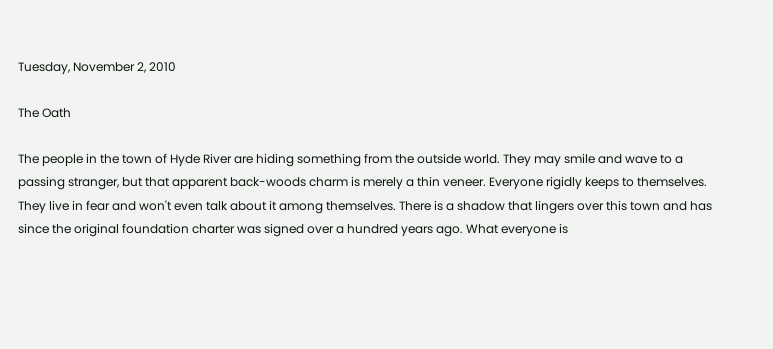Tuesday, November 2, 2010

The Oath

The people in the town of Hyde River are hiding something from the outside world. They may smile and wave to a passing stranger, but that apparent back-woods charm is merely a thin veneer. Everyone rigidly keeps to themselves. They live in fear and won't even talk about it among themselves. There is a shadow that lingers over this town and has since the original foundation charter was signed over a hundred years ago. What everyone is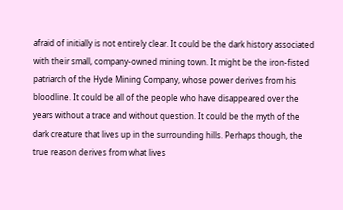afraid of initially is not entirely clear. It could be the dark history associated with their small, company-owned mining town. It might be the iron-fisted patriarch of the Hyde Mining Company, whose power derives from his bloodline. It could be all of the people who have disappeared over the years without a trace and without question. It could be the myth of the dark creature that lives up in the surrounding hills. Perhaps though, the true reason derives from what lives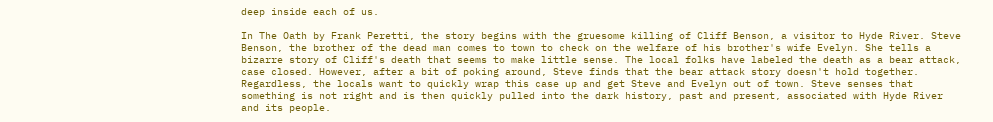deep inside each of us.

In The Oath by Frank Peretti, the story begins with the gruesome killing of Cliff Benson, a visitor to Hyde River. Steve Benson, the brother of the dead man comes to town to check on the welfare of his brother's wife Evelyn. She tells a bizarre story of Cliff's death that seems to make little sense. The local folks have labeled the death as a bear attack, case closed. However, after a bit of poking around, Steve finds that the bear attack story doesn't hold together. Regardless, the locals want to quickly wrap this case up and get Steve and Evelyn out of town. Steve senses that something is not right and is then quickly pulled into the dark history, past and present, associated with Hyde River and its people.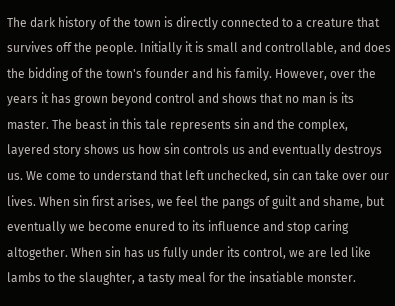The dark history of the town is directly connected to a creature that survives off the people. Initially it is small and controllable, and does the bidding of the town's founder and his family. However, over the years it has grown beyond control and shows that no man is its master. The beast in this tale represents sin and the complex, layered story shows us how sin controls us and eventually destroys us. We come to understand that left unchecked, sin can take over our lives. When sin first arises, we feel the pangs of guilt and shame, but eventually we become enured to its influence and stop caring altogether. When sin has us fully under its control, we are led like lambs to the slaughter, a tasty meal for the insatiable monster.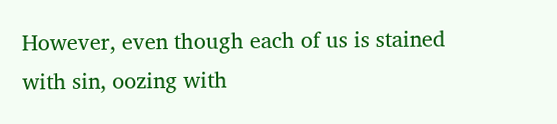However, even though each of us is stained with sin, oozing with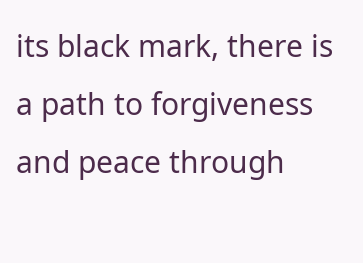its black mark, there is a path to forgiveness and peace through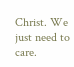Christ. We just need to care.